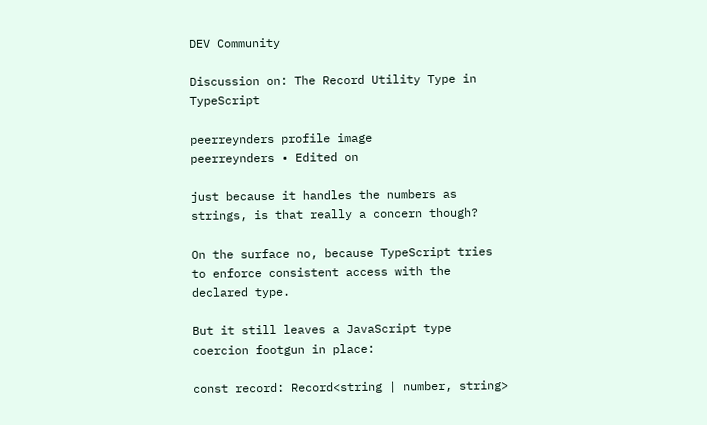DEV Community

Discussion on: The Record Utility Type in TypeScript

peerreynders profile image
peerreynders • Edited on

just because it handles the numbers as strings, is that really a concern though?

On the surface no, because TypeScript tries to enforce consistent access with the declared type.

But it still leaves a JavaScript type coercion footgun in place:

const record: Record<string | number, string>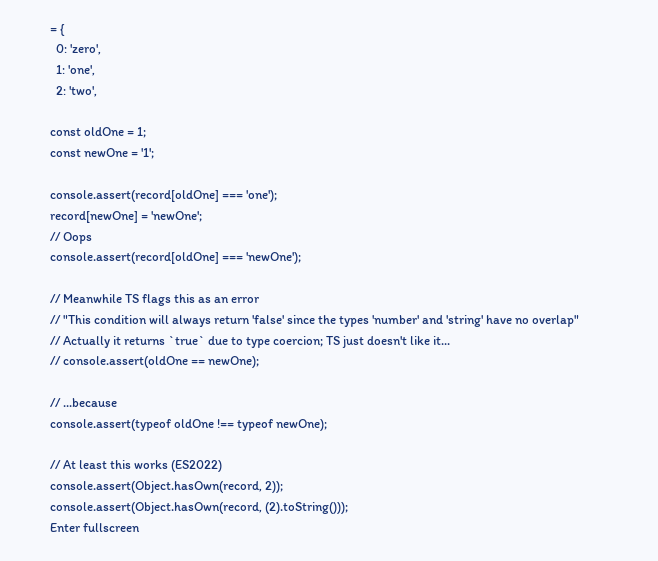= {
  0: 'zero',
  1: 'one',
  2: 'two',

const oldOne = 1;
const newOne = '1';

console.assert(record[oldOne] === 'one');
record[newOne] = 'newOne';
// Oops
console.assert(record[oldOne] === 'newOne');

// Meanwhile TS flags this as an error
// "This condition will always return 'false' since the types 'number' and 'string' have no overlap"
// Actually it returns `true` due to type coercion; TS just doesn't like it...
// console.assert(oldOne == newOne);

// ...because
console.assert(typeof oldOne !== typeof newOne);

// At least this works (ES2022)
console.assert(Object.hasOwn(record, 2));
console.assert(Object.hasOwn(record, (2).toString()));
Enter fullscreen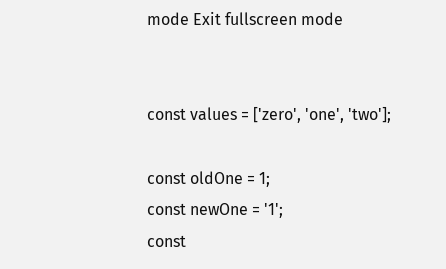mode Exit fullscreen mode


const values = ['zero', 'one', 'two'];

const oldOne = 1;
const newOne = '1';
const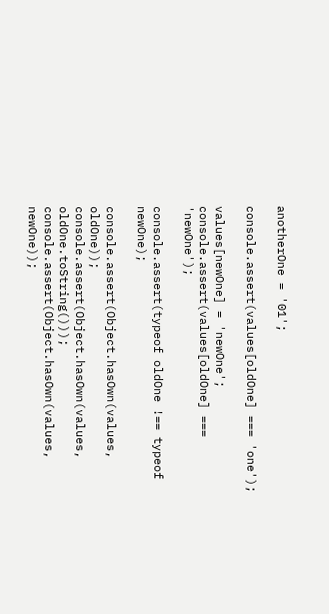anotherOne = '01';

console.assert(values[oldOne] === 'one');

values[newOne] = 'newOne';
console.assert(values[oldOne] === 'newOne');

console.assert(typeof oldOne !== typeof newOne);

console.assert(Object.hasOwn(values, oldOne));
console.assert(Object.hasOwn(values, oldOne.toString()));
console.assert(Object.hasOwn(values, newOne));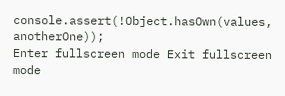console.assert(!Object.hasOwn(values, anotherOne));
Enter fullscreen mode Exit fullscreen mode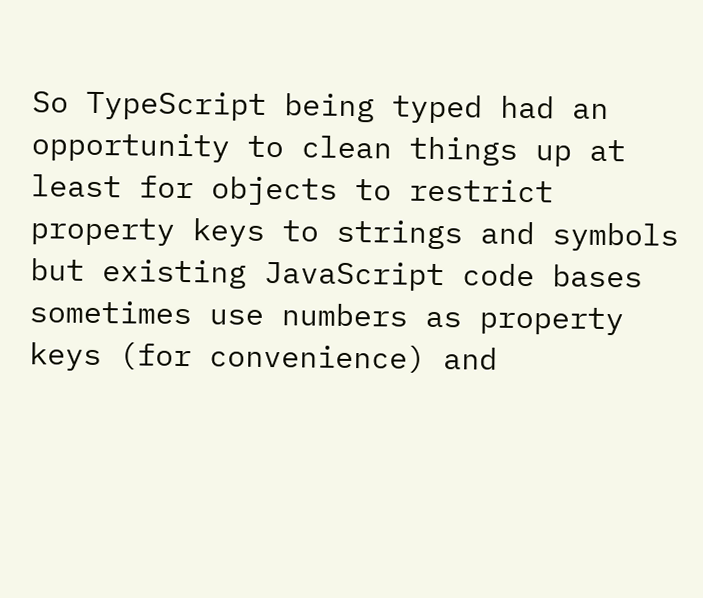So TypeScript being typed had an opportunity to clean things up at least for objects to restrict property keys to strings and symbols but existing JavaScript code bases sometimes use numbers as property keys (for convenience) and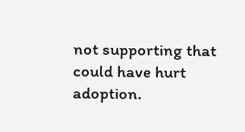not supporting that could have hurt adoption.